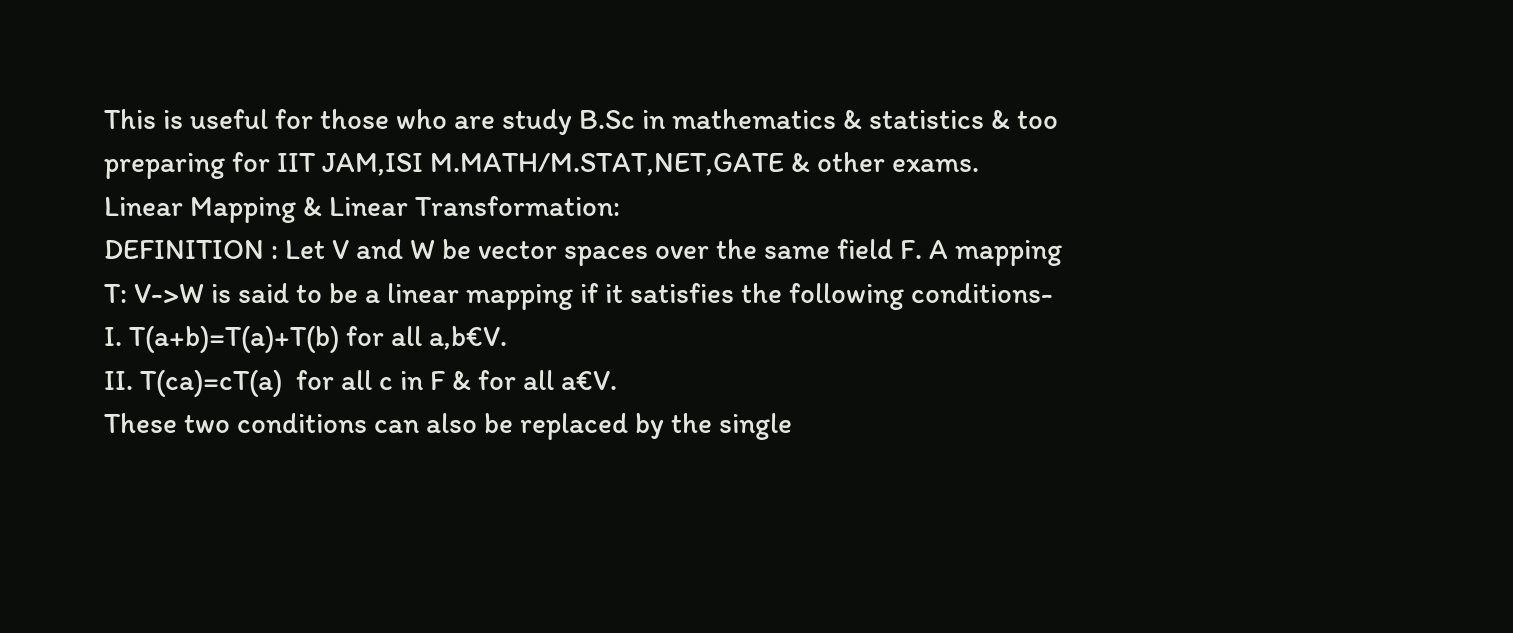This is useful for those who are study B.Sc in mathematics & statistics & too preparing for IIT JAM,ISI M.MATH/M.STAT,NET,GATE & other exams.
Linear Mapping & Linear Transformation:
DEFINITION : Let V and W be vector spaces over the same field F. A mapping T: V->W is said to be a linear mapping if it satisfies the following conditions-
I. T(a+b)=T(a)+T(b) for all a,b€V.
II. T(ca)=cT(a)  for all c in F & for all a€V.
These two conditions can also be replaced by the single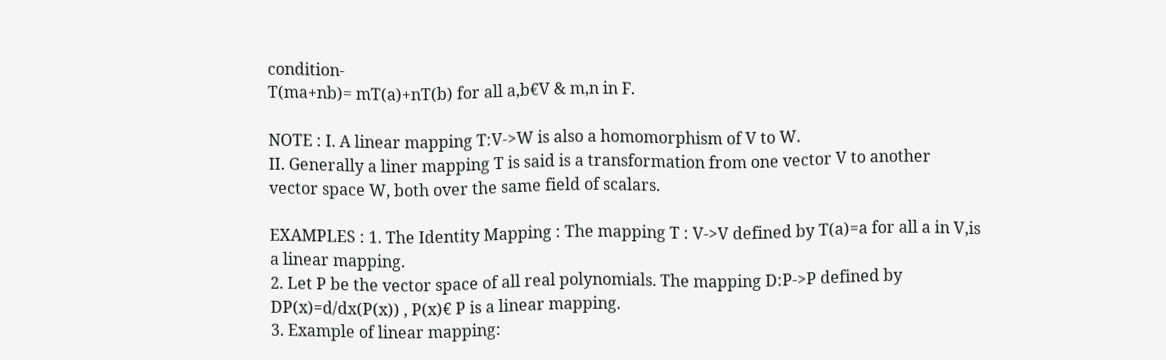condition-
T(ma+nb)= mT(a)+nT(b) for all a,b€V & m,n in F.

NOTE : I. A linear mapping T:V->W is also a homomorphism of V to W.
II. Generally a liner mapping T is said is a transformation from one vector V to another vector space W, both over the same field of scalars.

EXAMPLES : 1. The Identity Mapping : The mapping T : V->V defined by T(a)=a for all a in V,is a linear mapping.
2. Let P be the vector space of all real polynomials. The mapping D:P->P defined by DP(x)=d/dx(P(x)) , P(x)€ P is a linear mapping.
3. Example of linear mapping: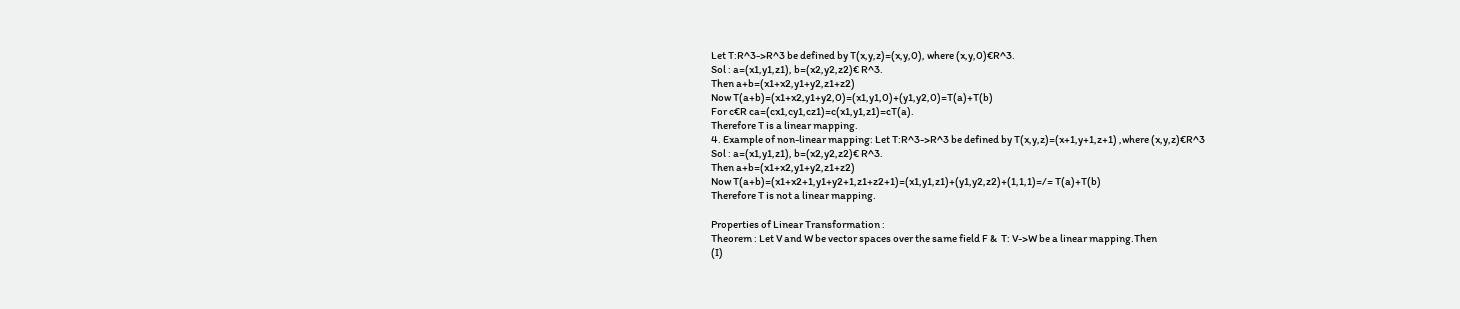Let T:R^3->R^3 be defined by T(x,y,z)=(x,y,0), where (x,y,0)€R^3.
Sol : a=(x1,y1,z1), b=(x2,y2,z2)€ R^3.
Then a+b=(x1+x2,y1+y2,z1+z2)
Now T(a+b)=(x1+x2,y1+y2,0)=(x1,y1,0)+(y1,y2,0)=T(a)+T(b)
For c€R ca=(cx1,cy1,cz1)=c(x1,y1,z1)=cT(a).
Therefore T is a linear mapping.
4. Example of non-linear mapping: Let T:R^3->R^3 be defined by T(x,y,z)=(x+1,y+1,z+1) ,where (x,y,z)€R^3
Sol : a=(x1,y1,z1), b=(x2,y2,z2)€ R^3.
Then a+b=(x1+x2,y1+y2,z1+z2)
Now T(a+b)=(x1+x2+1,y1+y2+1,z1+z2+1)=(x1,y1,z1)+(y1,y2,z2)+(1,1,1)=/= T(a)+T(b)
Therefore T is not a linear mapping.

Properties of Linear Transformation :
Theorem : Let V and W be vector spaces over the same field F &  T: V->W be a linear mapping.Then
(I)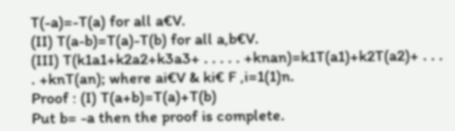T(-a)=-T(a) for all a€V.
(II) T(a-b)=T(a)-T(b) for all a,b€V.
(III) T(k1a1+k2a2+k3a3+ . . . . . +knan)=k1T(a1)+k2T(a2)+ . . . . +knT(an); where ai€V & ki€ F ,i=1(1)n.
Proof : (I) T(a+b)=T(a)+T(b)
Put b= -a then the proof is complete.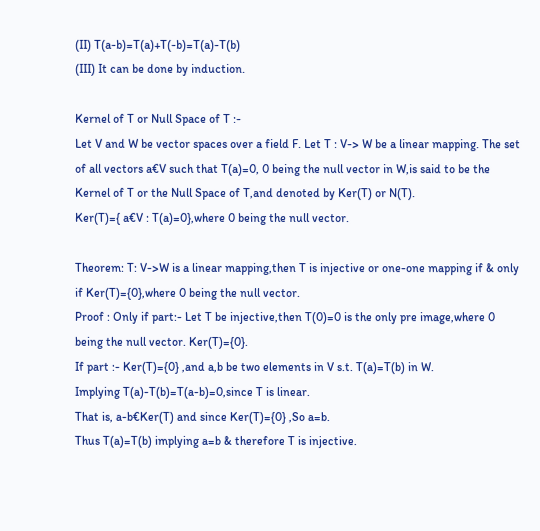(II) T(a-b)=T(a)+T(-b)=T(a)-T(b)
(III) It can be done by induction.

Kernel of T or Null Space of T :-
Let V and W be vector spaces over a field F. Let T : V-> W be a linear mapping. The set of all vectors a€V such that T(a)=0, 0 being the null vector in W,is said to be the Kernel of T or the Null Space of T,and denoted by Ker(T) or N(T).
Ker(T)={ a€V : T(a)=0},where 0 being the null vector.

Theorem: T: V->W is a linear mapping,then T is injective or one-one mapping if & only if Ker(T)={0},where 0 being the null vector.
Proof : Only if part:- Let T be injective,then T(0)=0 is the only pre image,where 0 being the null vector. Ker(T)={0}.
If part :- Ker(T)={0} ,and a,b be two elements in V s.t. T(a)=T(b) in W.
Implying T(a)-T(b)=T(a-b)=0,since T is linear.
That is, a-b€Ker(T) and since Ker(T)={0} ,So a=b.
Thus T(a)=T(b) implying a=b & therefore T is injective.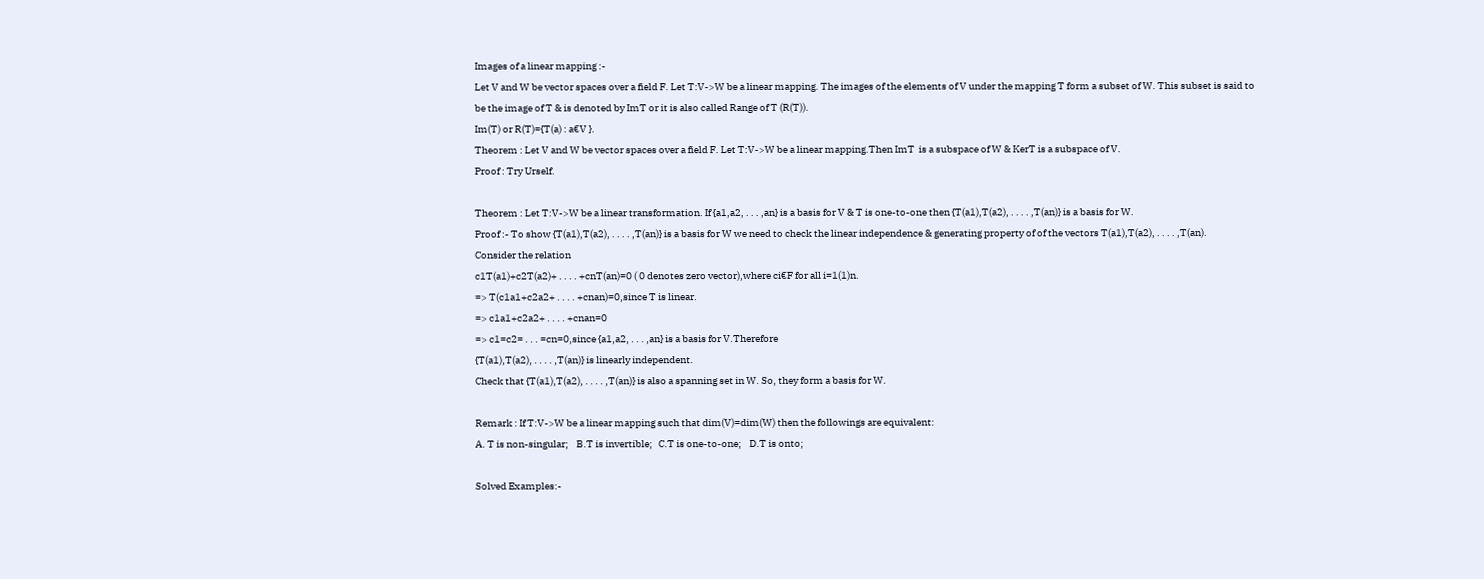Images of a linear mapping :-
Let V and W be vector spaces over a field F. Let T:V->W be a linear mapping. The images of the elements of V under the mapping T form a subset of W. This subset is said to be the image of T & is denoted by ImT or it is also called Range of T (R(T)).
Im(T) or R(T)={T(a) : a€V }.
Theorem : Let V and W be vector spaces over a field F. Let T:V->W be a linear mapping.Then ImT  is a subspace of W & KerT is a subspace of V.
Proof : Try Urself.

Theorem : Let T:V->W be a linear transformation. If {a1,a2, . . . ,an} is a basis for V & T is one-to-one then {T(a1),T(a2), . . . . ,T(an)} is a basis for W.
Proof :- To show {T(a1),T(a2), . . . . ,T(an)} is a basis for W we need to check the linear independence & generating property of of the vectors T(a1),T(a2), . . . . ,T(an).
Consider the relation
c1T(a1)+c2T(a2)+ . . . . +cnT(an)=0 ( 0 denotes zero vector),where ci€F for all i=1(1)n.
=> T(c1a1+c2a2+ . . . . +cnan)=0,since T is linear.
=> c1a1+c2a2+ . . . . +cnan=0
=> c1=c2= . . . =cn=0,since {a1,a2, . . . ,an} is a basis for V.Therefore
{T(a1),T(a2), . . . . ,T(an)} is linearly independent.
Check that {T(a1),T(a2), . . . . ,T(an)} is also a spanning set in W. So, they form a basis for W.

Remark : If T:V->W be a linear mapping such that dim(V)=dim(W) then the followings are equivalent:
A. T is non-singular;    B.T is invertible;   C.T is one-to-one;    D.T is onto;

Solved Examples:-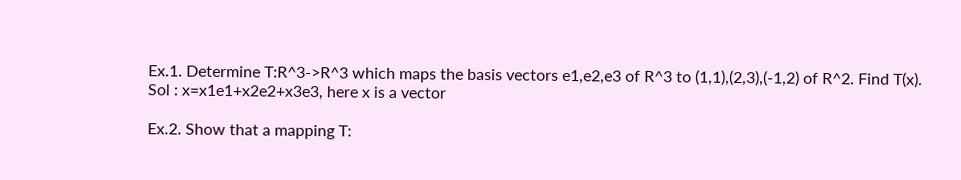Ex.1. Determine T:R^3->R^3 which maps the basis vectors e1,e2,e3 of R^3 to (1,1),(2,3),(-1,2) of R^2. Find T(x).
Sol : x=x1e1+x2e2+x3e3, here x is a vector

Ex.2. Show that a mapping T: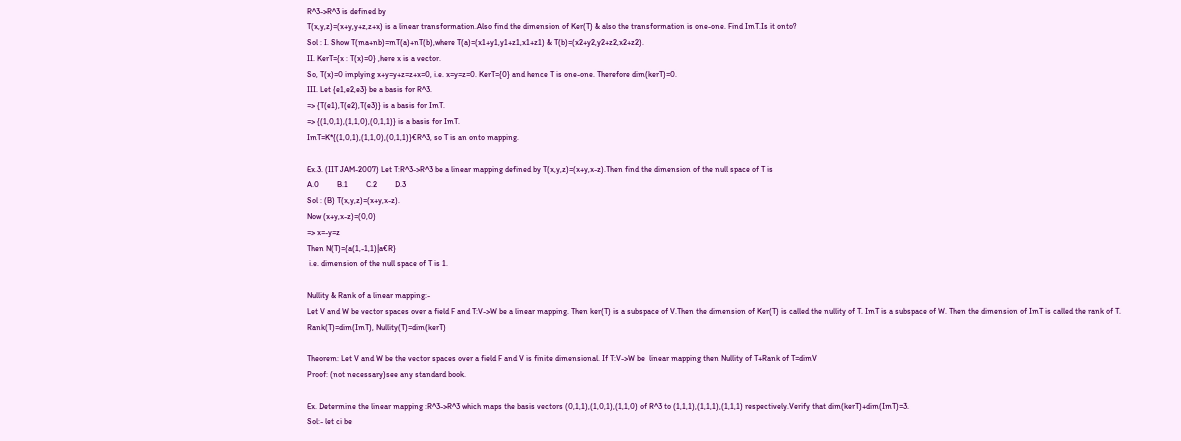R^3->R^3 is defined by
T(x,y,z)=(x+y,y+z,z+x) is a linear transformation.Also find the dimension of Ker(T) & also the transformation is one-one. Find ImT.Is it onto?
Sol : I. Show T(ma+nb)=mT(a)+nT(b),where T(a)=(x1+y1,y1+z1,x1+z1) & T(b)=(x2+y2,y2+z2,x2+z2).
II. KerT={x : T(x)=0} ,here x is a vector.
So, T(x)=0 implying x+y=y+z=z+x=0, i.e. x=y=z=0. KerT={0} and hence T is one-one. Therefore dim(kerT)=0.
III. Let {e1,e2,e3} be a basis for R^3.
=> {T(e1),T(e2),T(e3)} is a basis for ImT.
=> {(1,0,1),(1,1,0),(0,1,1)} is a basis for ImT.
ImT=K*{(1,0,1),(1,1,0),(0,1,1)}€R^3, so T is an onto mapping.

Ex.3. (IIT JAM-2007) Let T:R^3->R^3 be a linear mapping defined by T(x,y,z)=(x+y,x-z).Then find the dimension of the null space of T is
A.0         B.1         C.2         D.3
Sol : (B) T(x,y,z)=(x+y,x-z).
Now (x+y,x-z)=(0,0)
=> x=-y=z
Then N(T)={a(1,-1,1)|a€R}
 i.e. dimension of the null space of T is 1.

Nullity & Rank of a linear mapping:-
Let V and W be vector spaces over a field F and T:V->W be a linear mapping. Then ker(T) is a subspace of V.Then the dimension of Ker(T) is called the nullity of T. ImT is a subspace of W. Then the dimension of ImT is called the rank of T.
Rank(T)=dim(ImT), Nullity(T)=dim(kerT)

Theorem: Let V and W be the vector spaces over a field F and V is finite dimensional. If T:V->W be  linear mapping then Nullity of T+Rank of T=dimV
Proof: (not necessary)see any standard book.

Ex. Determine the linear mapping :R^3->R^3 which maps the basis vectors (0,1,1),(1,0,1),(1,1,0) of R^3 to (1,1,1),(1,1,1),(1,1,1) respectively.Verify that dim(kerT)+dim(ImT)=3.
Sol:- let ci be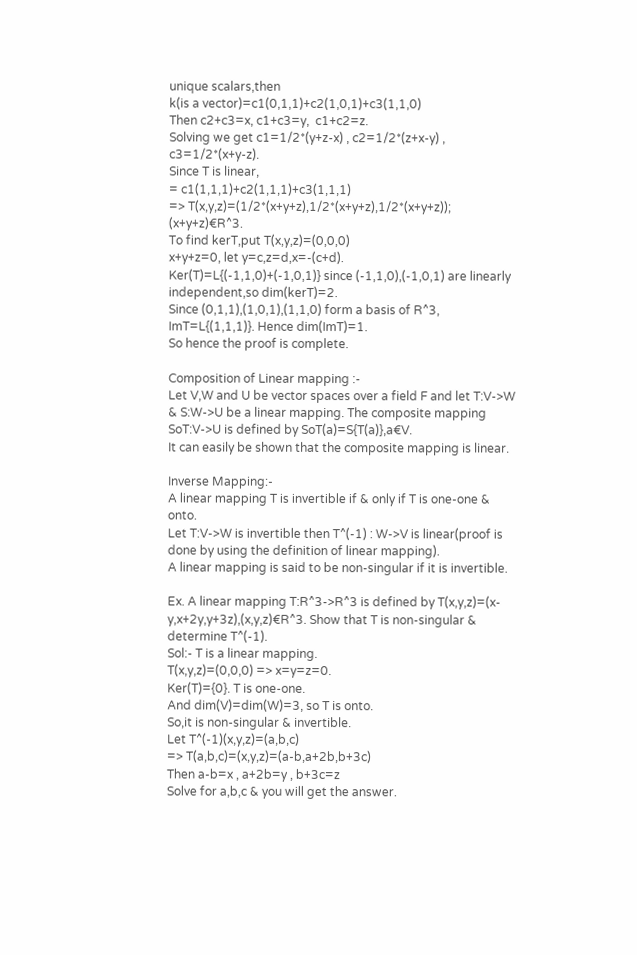unique scalars,then
k(is a vector)=c1(0,1,1)+c2(1,0,1)+c3(1,1,0)
Then c2+c3=x, c1+c3=y,  c1+c2=z.
Solving we get c1=1/2*(y+z-x) , c2=1/2*(z+x-y) , c3=1/2*(x+y-z).
Since T is linear,
= c1(1,1,1)+c2(1,1,1)+c3(1,1,1)
=> T(x,y,z)=(1/2*(x+y+z),1/2*(x+y+z),1/2*(x+y+z)); (x+y+z)€R^3.
To find kerT,put T(x,y,z)=(0,0,0)
x+y+z=0, let y=c,z=d,x=-(c+d).
Ker(T)=L{(-1,1,0)+(-1,0,1)} since (-1,1,0),(-1,0,1) are linearly independent,so dim(kerT)=2.
Since (0,1,1),(1,0,1),(1,1,0) form a basis of R^3,
ImT=L{(1,1,1)}. Hence dim(ImT)=1.
So hence the proof is complete.

Composition of Linear mapping :-
Let V,W and U be vector spaces over a field F and let T:V->W & S:W->U be a linear mapping. The composite mapping SoT:V->U is defined by SoT(a)=S{T(a)},a€V.
It can easily be shown that the composite mapping is linear.

Inverse Mapping:-
A linear mapping T is invertible if & only if T is one-one & onto.
Let T:V->W is invertible then T^(-1) : W->V is linear(proof is done by using the definition of linear mapping).
A linear mapping is said to be non-singular if it is invertible.

Ex. A linear mapping T:R^3->R^3 is defined by T(x,y,z)=(x-y,x+2y,y+3z),(x,y,z)€R^3. Show that T is non-singular & determine T^(-1).
Sol:- T is a linear mapping.
T(x,y,z)=(0,0,0) => x=y=z=0.
Ker(T)={0}. T is one-one.
And dim(V)=dim(W)=3, so T is onto.
So,it is non-singular & invertible.
Let T^(-1)(x,y,z)=(a,b,c)
=> T(a,b,c)=(x,y,z)=(a-b,a+2b,b+3c)
Then a-b=x , a+2b=y , b+3c=z
Solve for a,b,c & you will get the answer.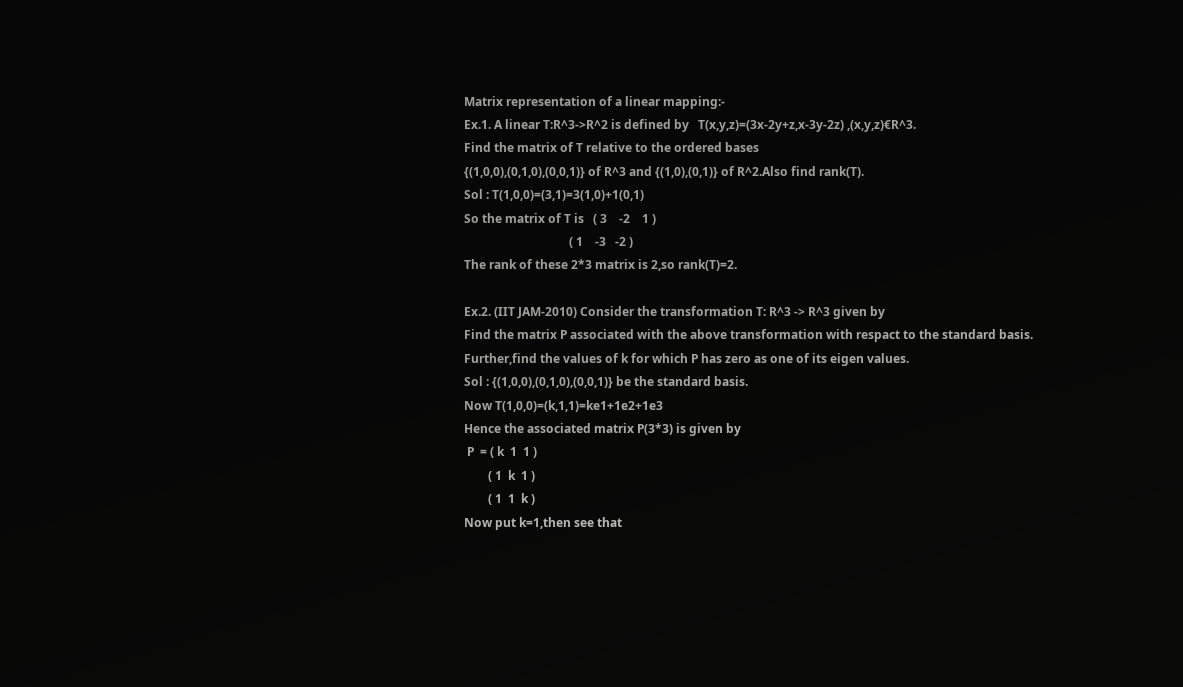Matrix representation of a linear mapping:-
Ex.1. A linear T:R^3->R^2 is defined by   T(x,y,z)=(3x-2y+z,x-3y-2z) ,(x,y,z)€R^3.
Find the matrix of T relative to the ordered bases
{(1,0,0),(0,1,0),(0,0,1)} of R^3 and {(1,0),(0,1)} of R^2.Also find rank(T).
Sol : T(1,0,0)=(3,1)=3(1,0)+1(0,1)
So the matrix of T is   ( 3    -2    1 )
                                   ( 1    -3   -2 )
The rank of these 2*3 matrix is 2,so rank(T)=2.

Ex.2. (IIT JAM-2010) Consider the transformation T: R^3 -> R^3 given by
Find the matrix P associated with the above transformation with respact to the standard basis. Further,find the values of k for which P has zero as one of its eigen values.
Sol : {(1,0,0),(0,1,0),(0,0,1)} be the standard basis.
Now T(1,0,0)=(k,1,1)=ke1+1e2+1e3
Hence the associated matrix P(3*3) is given by
 P  = ( k  1  1 )
        ( 1  k  1 )
        ( 1  1  k )
Now put k=1,then see that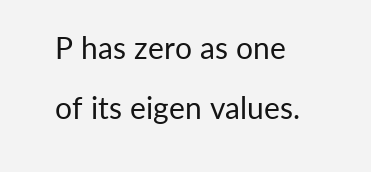P has zero as one of its eigen values.